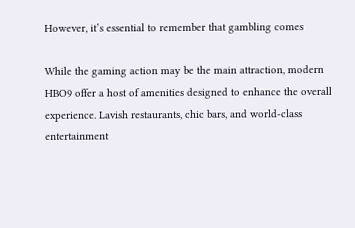However, it’s essential to remember that gambling comes

While the gaming action may be the main attraction, modern HBO9 offer a host of amenities designed to enhance the overall experience. Lavish restaurants, chic bars, and world-class entertainment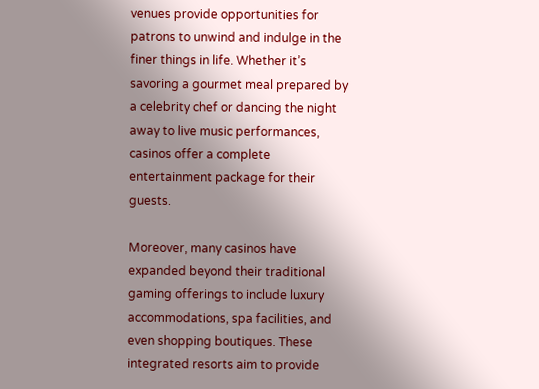venues provide opportunities for patrons to unwind and indulge in the finer things in life. Whether it’s savoring a gourmet meal prepared by a celebrity chef or dancing the night away to live music performances, casinos offer a complete entertainment package for their guests.

Moreover, many casinos have expanded beyond their traditional gaming offerings to include luxury accommodations, spa facilities, and even shopping boutiques. These integrated resorts aim to provide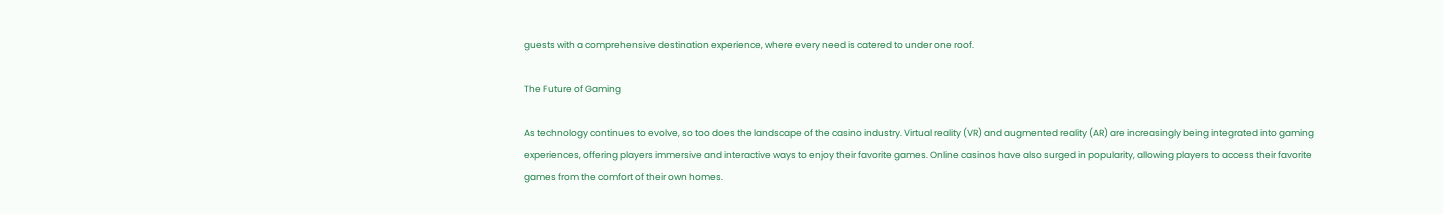guests with a comprehensive destination experience, where every need is catered to under one roof.

The Future of Gaming

As technology continues to evolve, so too does the landscape of the casino industry. Virtual reality (VR) and augmented reality (AR) are increasingly being integrated into gaming experiences, offering players immersive and interactive ways to enjoy their favorite games. Online casinos have also surged in popularity, allowing players to access their favorite games from the comfort of their own homes.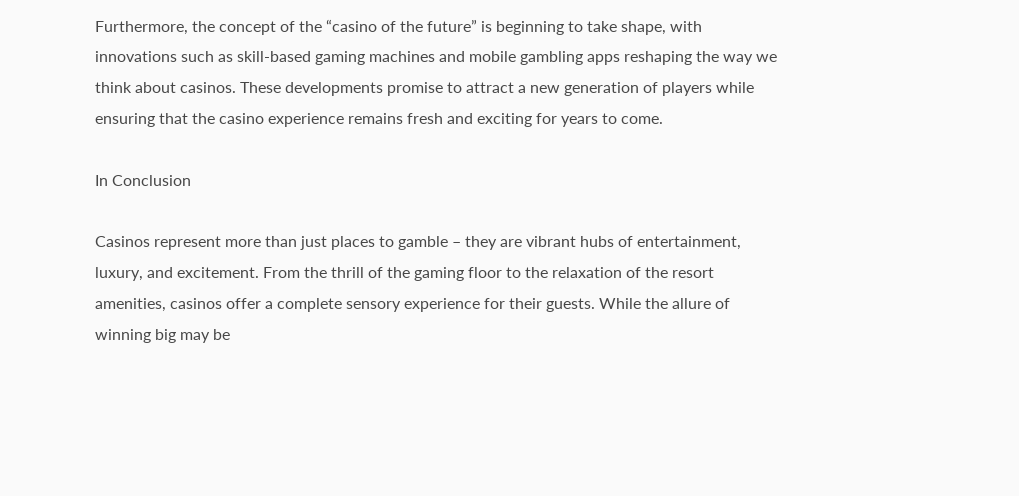Furthermore, the concept of the “casino of the future” is beginning to take shape, with innovations such as skill-based gaming machines and mobile gambling apps reshaping the way we think about casinos. These developments promise to attract a new generation of players while ensuring that the casino experience remains fresh and exciting for years to come.

In Conclusion

Casinos represent more than just places to gamble – they are vibrant hubs of entertainment, luxury, and excitement. From the thrill of the gaming floor to the relaxation of the resort amenities, casinos offer a complete sensory experience for their guests. While the allure of winning big may be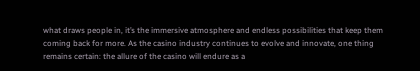what draws people in, it’s the immersive atmosphere and endless possibilities that keep them coming back for more. As the casino industry continues to evolve and innovate, one thing remains certain: the allure of the casino will endure as a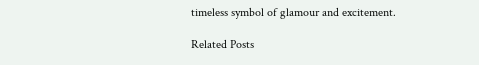timeless symbol of glamour and excitement.

Related Posts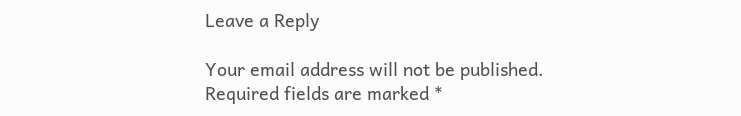Leave a Reply

Your email address will not be published. Required fields are marked *